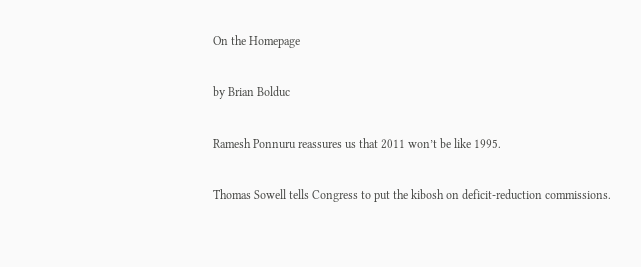On the Homepage

by Brian Bolduc

Ramesh Ponnuru reassures us that 2011 won’t be like 1995.

Thomas Sowell tells Congress to put the kibosh on deficit-reduction commissions.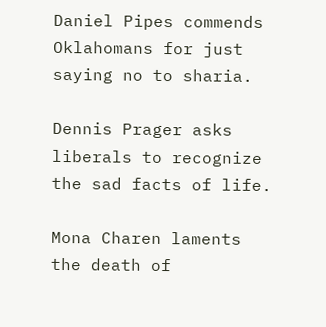Daniel Pipes commends Oklahomans for just saying no to sharia.

Dennis Prager asks liberals to recognize the sad facts of life.

Mona Charen laments the death of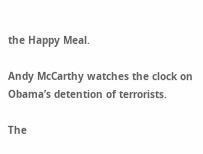the Happy Meal.

Andy McCarthy watches the clock on Obama’s detention of terrorists.

The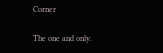Corner

The one and only.